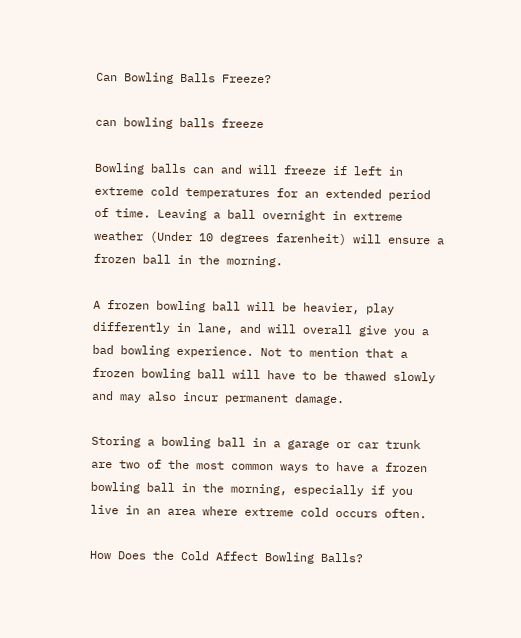Can Bowling Balls Freeze?

can bowling balls freeze

Bowling balls can and will freeze if left in extreme cold temperatures for an extended period of time. Leaving a ball overnight in extreme weather (Under 10 degrees farenheit) will ensure a frozen ball in the morning.

A frozen bowling ball will be heavier, play differently in lane, and will overall give you a bad bowling experience. Not to mention that a frozen bowling ball will have to be thawed slowly and may also incur permanent damage.

Storing a bowling ball in a garage or car trunk are two of the most common ways to have a frozen bowling ball in the morning, especially if you live in an area where extreme cold occurs often.

How Does the Cold Affect Bowling Balls?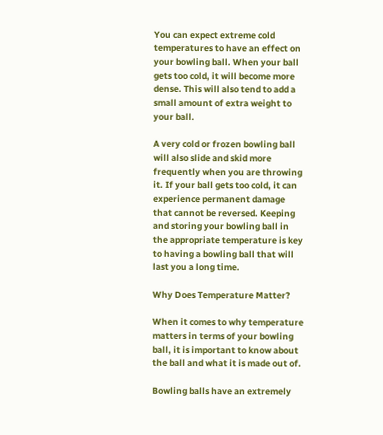You can expect extreme cold temperatures to have an effect on your bowling ball. When your ball gets too cold, it will become more dense. This will also tend to add a small amount of extra weight to your ball.

A very cold or frozen bowling ball will also slide and skid more frequently when you are throwing it. If your ball gets too cold, it can experience permanent damage that cannot be reversed. Keeping and storing your bowling ball in the appropriate temperature is key to having a bowling ball that will last you a long time.

Why Does Temperature Matter?

When it comes to why temperature matters in terms of your bowling ball, it is important to know about the ball and what it is made out of.

Bowling balls have an extremely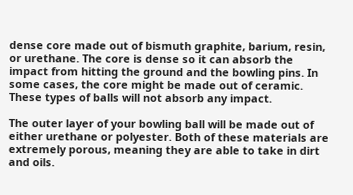dense core made out of bismuth graphite, barium, resin, or urethane. The core is dense so it can absorb the impact from hitting the ground and the bowling pins. In some cases, the core might be made out of ceramic. These types of balls will not absorb any impact.

The outer layer of your bowling ball will be made out of either urethane or polyester. Both of these materials are extremely porous, meaning they are able to take in dirt and oils.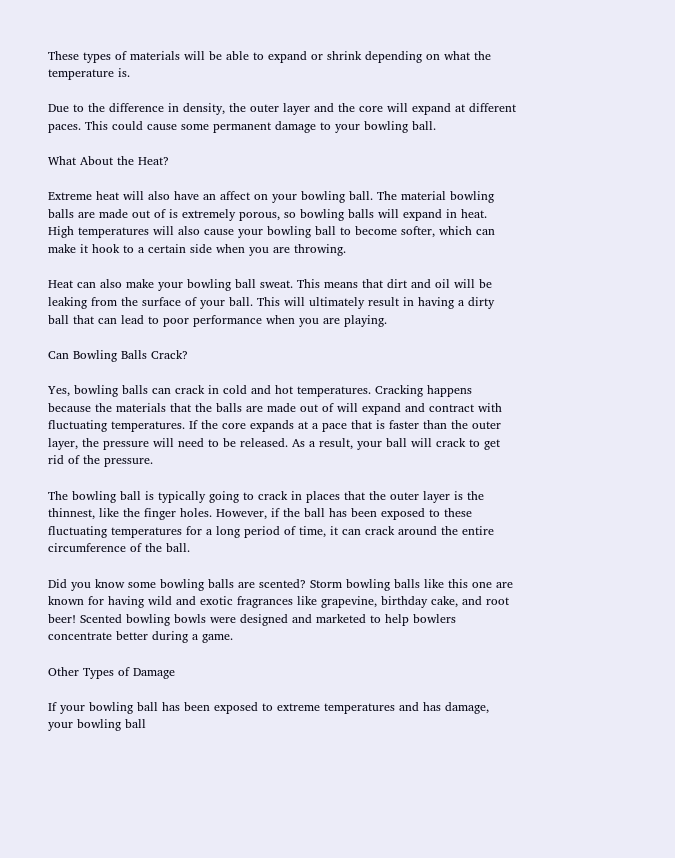These types of materials will be able to expand or shrink depending on what the temperature is.

Due to the difference in density, the outer layer and the core will expand at different paces. This could cause some permanent damage to your bowling ball.

What About the Heat?

Extreme heat will also have an affect on your bowling ball. The material bowling balls are made out of is extremely porous, so bowling balls will expand in heat. High temperatures will also cause your bowling ball to become softer, which can make it hook to a certain side when you are throwing.

Heat can also make your bowling ball sweat. This means that dirt and oil will be leaking from the surface of your ball. This will ultimately result in having a dirty ball that can lead to poor performance when you are playing.

Can Bowling Balls Crack?

Yes, bowling balls can crack in cold and hot temperatures. Cracking happens because the materials that the balls are made out of will expand and contract with fluctuating temperatures. If the core expands at a pace that is faster than the outer layer, the pressure will need to be released. As a result, your ball will crack to get rid of the pressure.

The bowling ball is typically going to crack in places that the outer layer is the thinnest, like the finger holes. However, if the ball has been exposed to these fluctuating temperatures for a long period of time, it can crack around the entire circumference of the ball.

Did you know some bowling balls are scented? Storm bowling balls like this one are known for having wild and exotic fragrances like grapevine, birthday cake, and root beer! Scented bowling bowls were designed and marketed to help bowlers concentrate better during a game.

Other Types of Damage

If your bowling ball has been exposed to extreme temperatures and has damage, your bowling ball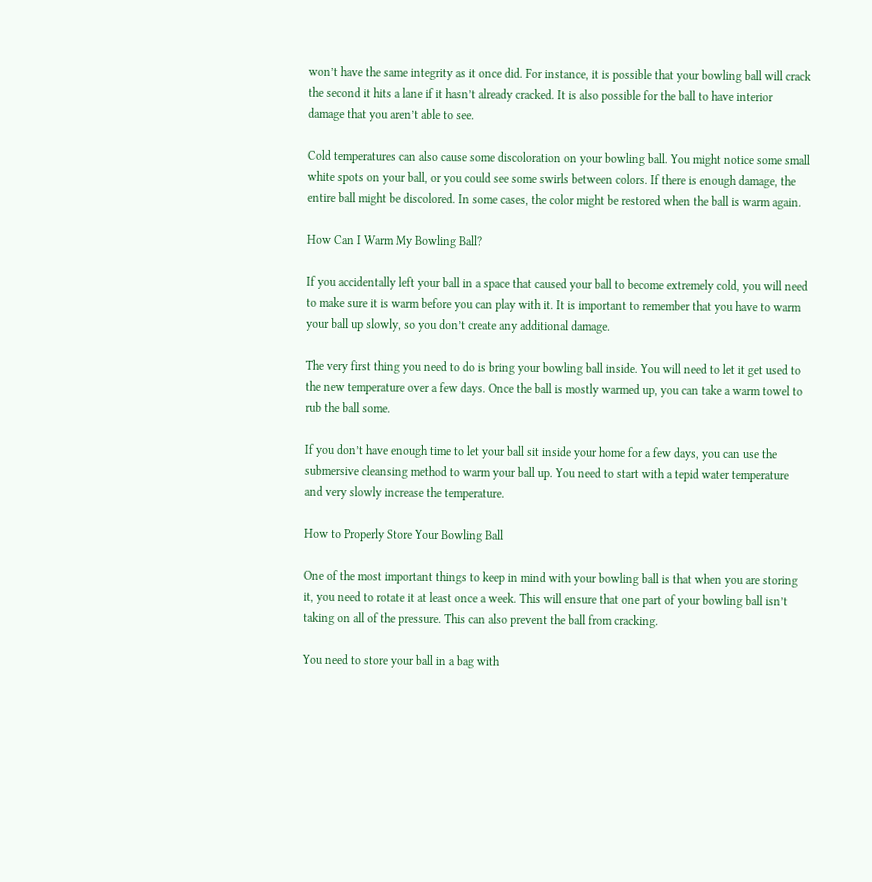won’t have the same integrity as it once did. For instance, it is possible that your bowling ball will crack the second it hits a lane if it hasn’t already cracked. It is also possible for the ball to have interior damage that you aren’t able to see.

Cold temperatures can also cause some discoloration on your bowling ball. You might notice some small white spots on your ball, or you could see some swirls between colors. If there is enough damage, the entire ball might be discolored. In some cases, the color might be restored when the ball is warm again.

How Can I Warm My Bowling Ball?

If you accidentally left your ball in a space that caused your ball to become extremely cold, you will need to make sure it is warm before you can play with it. It is important to remember that you have to warm your ball up slowly, so you don’t create any additional damage.

The very first thing you need to do is bring your bowling ball inside. You will need to let it get used to the new temperature over a few days. Once the ball is mostly warmed up, you can take a warm towel to rub the ball some.

If you don’t have enough time to let your ball sit inside your home for a few days, you can use the submersive cleansing method to warm your ball up. You need to start with a tepid water temperature and very slowly increase the temperature.

How to Properly Store Your Bowling Ball

One of the most important things to keep in mind with your bowling ball is that when you are storing it, you need to rotate it at least once a week. This will ensure that one part of your bowling ball isn’t taking on all of the pressure. This can also prevent the ball from cracking.

You need to store your ball in a bag with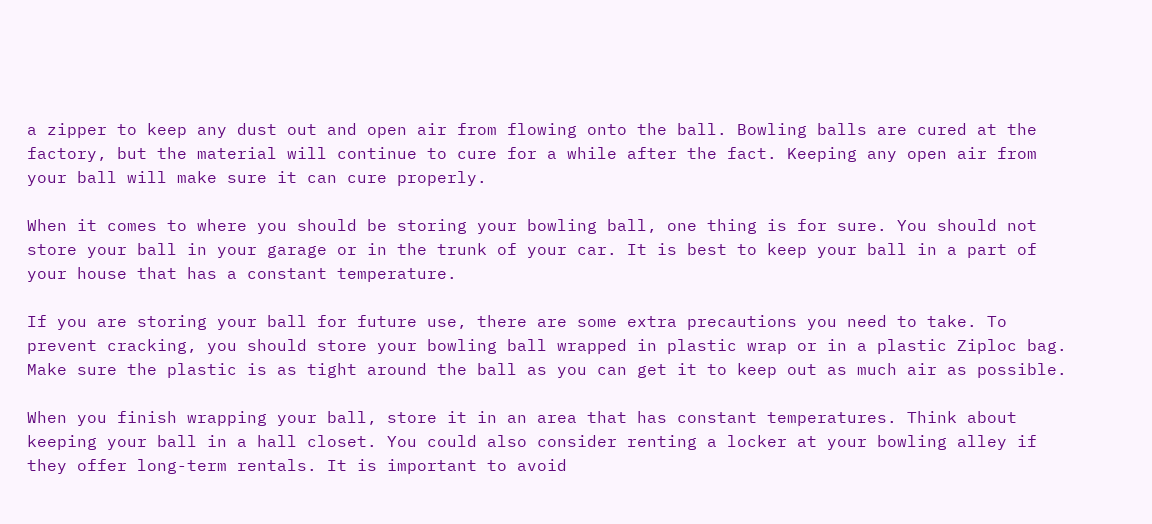a zipper to keep any dust out and open air from flowing onto the ball. Bowling balls are cured at the factory, but the material will continue to cure for a while after the fact. Keeping any open air from your ball will make sure it can cure properly.

When it comes to where you should be storing your bowling ball, one thing is for sure. You should not store your ball in your garage or in the trunk of your car. It is best to keep your ball in a part of your house that has a constant temperature.

If you are storing your ball for future use, there are some extra precautions you need to take. To prevent cracking, you should store your bowling ball wrapped in plastic wrap or in a plastic Ziploc bag. Make sure the plastic is as tight around the ball as you can get it to keep out as much air as possible.

When you finish wrapping your ball, store it in an area that has constant temperatures. Think about keeping your ball in a hall closet. You could also consider renting a locker at your bowling alley if they offer long-term rentals. It is important to avoid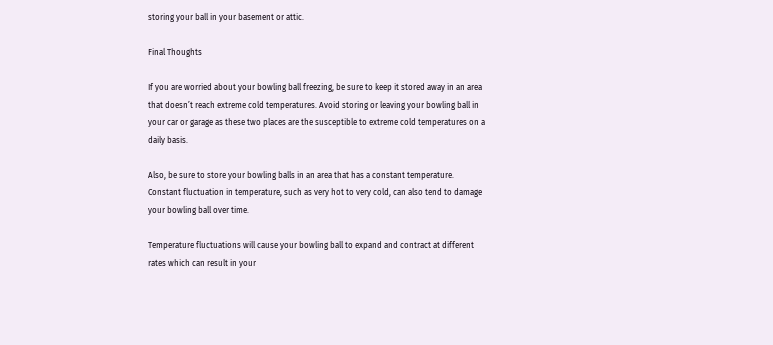storing your ball in your basement or attic.

Final Thoughts

If you are worried about your bowling ball freezing, be sure to keep it stored away in an area that doesn’t reach extreme cold temperatures. Avoid storing or leaving your bowling ball in your car or garage as these two places are the susceptible to extreme cold temperatures on a daily basis.

Also, be sure to store your bowling balls in an area that has a constant temperature. Constant fluctuation in temperature, such as very hot to very cold, can also tend to damage your bowling ball over time.

Temperature fluctuations will cause your bowling ball to expand and contract at different rates which can result in your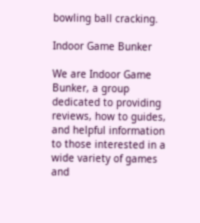bowling ball cracking.

Indoor Game Bunker

We are Indoor Game Bunker, a group dedicated to providing reviews, how to guides, and helpful information to those interested in a wide variety of games and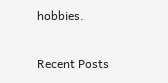hobbies.

Recent Posts